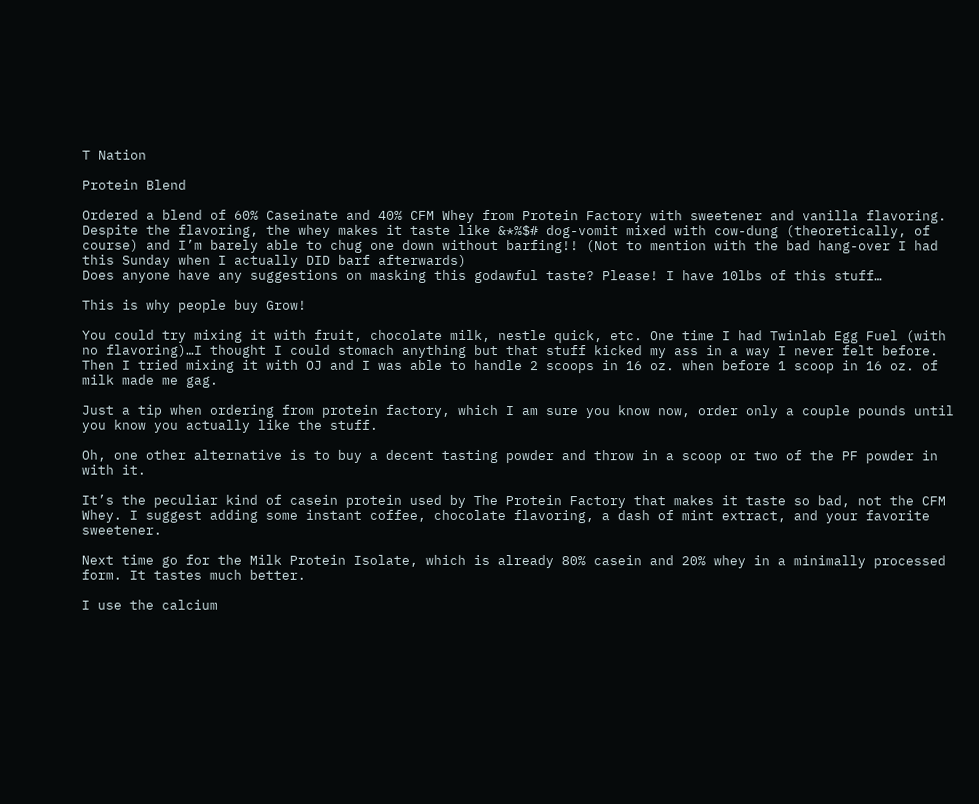T Nation

Protein Blend

Ordered a blend of 60% Caseinate and 40% CFM Whey from Protein Factory with sweetener and vanilla flavoring. Despite the flavoring, the whey makes it taste like &*%$# dog-vomit mixed with cow-dung (theoretically, of course) and I’m barely able to chug one down without barfing!! (Not to mention with the bad hang-over I had this Sunday when I actually DID barf afterwards)
Does anyone have any suggestions on masking this godawful taste? Please! I have 10lbs of this stuff…

This is why people buy Grow!

You could try mixing it with fruit, chocolate milk, nestle quick, etc. One time I had Twinlab Egg Fuel (with no flavoring)…I thought I could stomach anything but that stuff kicked my ass in a way I never felt before. Then I tried mixing it with OJ and I was able to handle 2 scoops in 16 oz. when before 1 scoop in 16 oz. of milk made me gag.

Just a tip when ordering from protein factory, which I am sure you know now, order only a couple pounds until you know you actually like the stuff.

Oh, one other alternative is to buy a decent tasting powder and throw in a scoop or two of the PF powder in with it.

It’s the peculiar kind of casein protein used by The Protein Factory that makes it taste so bad, not the CFM Whey. I suggest adding some instant coffee, chocolate flavoring, a dash of mint extract, and your favorite sweetener.

Next time go for the Milk Protein Isolate, which is already 80% casein and 20% whey in a minimally processed form. It tastes much better.

I use the calcium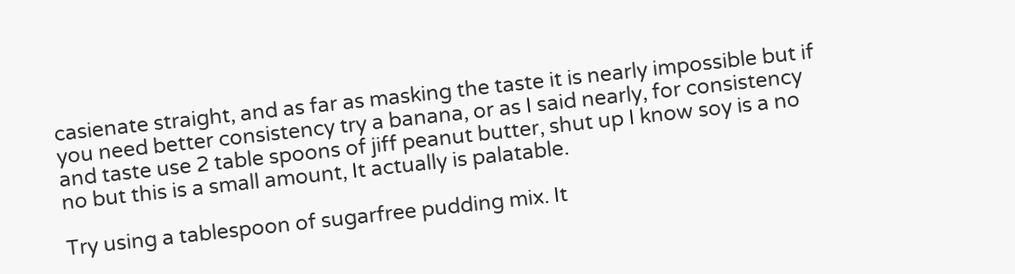casienate straight, and as far as masking the taste it is nearly impossible but if you need better consistency try a banana, or as I said nearly, for consistency and taste use 2 table spoons of jiff peanut butter, shut up I know soy is a no no but this is a small amount, It actually is palatable.

Try using a tablespoon of sugarfree pudding mix. It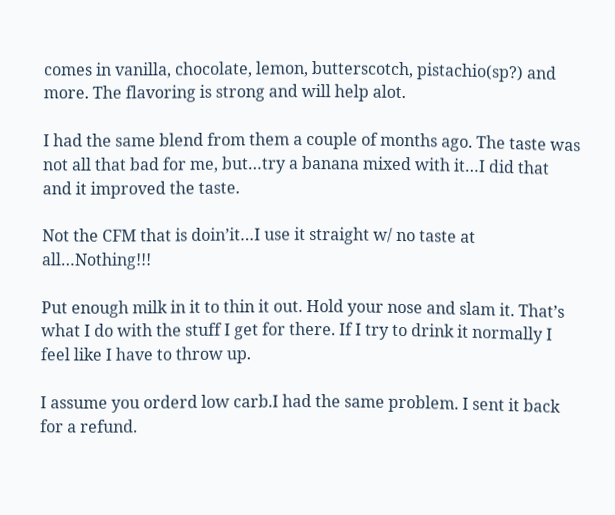comes in vanilla, chocolate, lemon, butterscotch, pistachio(sp?) and more. The flavoring is strong and will help alot.

I had the same blend from them a couple of months ago. The taste was not all that bad for me, but…try a banana mixed with it…I did that and it improved the taste.

Not the CFM that is doin’it…I use it straight w/ no taste at all…Nothing!!!

Put enough milk in it to thin it out. Hold your nose and slam it. That’s what I do with the stuff I get for there. If I try to drink it normally I feel like I have to throw up.

I assume you orderd low carb.I had the same problem. I sent it back for a refund.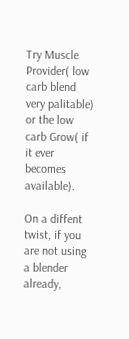Try Muscle Provider( low carb blend very palitable) or the low carb Grow( if it ever becomes available).

On a diffent twist, if you are not using a blender already,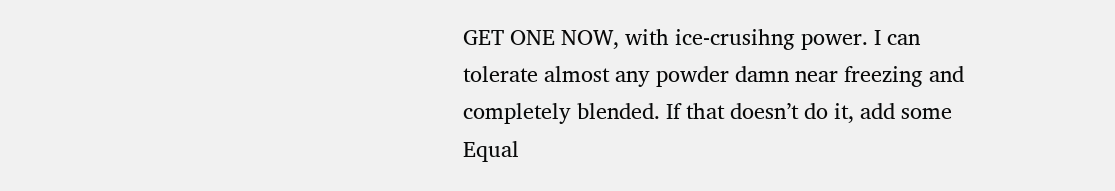GET ONE NOW, with ice-crusihng power. I can tolerate almost any powder damn near freezing and completely blended. If that doesn’t do it, add some Equal